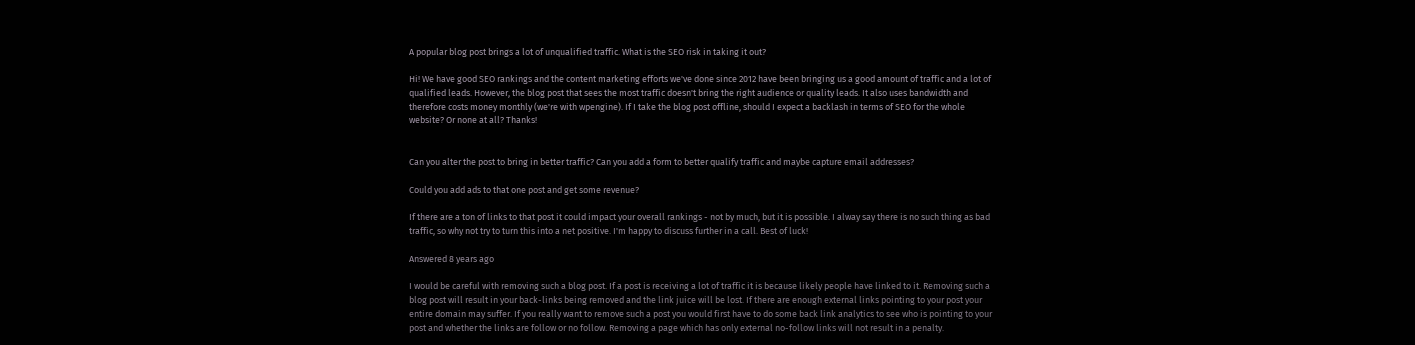A popular blog post brings a lot of unqualified traffic. What is the SEO risk in taking it out?

Hi! We have good SEO rankings and the content marketing efforts we've done since 2012 have been bringing us a good amount of traffic and a lot of qualified leads. However, the blog post that sees the most traffic doesn't bring the right audience or quality leads. It also uses bandwidth and therefore costs money monthly (we're with wpengine). If I take the blog post offline, should I expect a backlash in terms of SEO for the whole website? Or none at all? Thanks!


Can you alter the post to bring in better traffic? Can you add a form to better qualify traffic and maybe capture email addresses?

Could you add ads to that one post and get some revenue?

If there are a ton of links to that post it could impact your overall rankings - not by much, but it is possible. I alway say there is no such thing as bad traffic, so why not try to turn this into a net positive. I'm happy to discuss further in a call. Best of luck!

Answered 8 years ago

I would be careful with removing such a blog post. If a post is receiving a lot of traffic it is because likely people have linked to it. Removing such a blog post will result in your back-links being removed and the link juice will be lost. If there are enough external links pointing to your post your entire domain may suffer. If you really want to remove such a post you would first have to do some back link analytics to see who is pointing to your post and whether the links are follow or no follow. Removing a page which has only external no-follow links will not result in a penalty.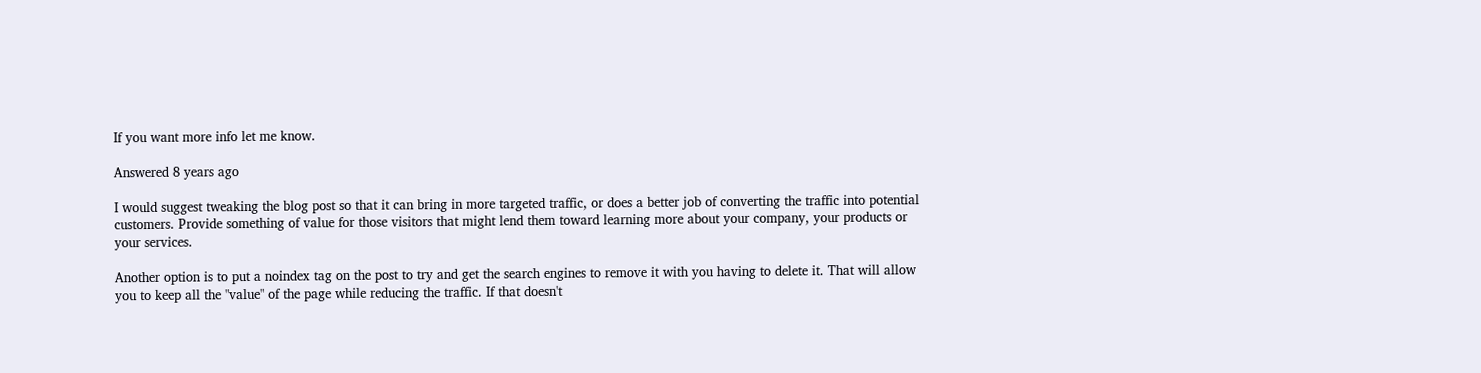If you want more info let me know.

Answered 8 years ago

I would suggest tweaking the blog post so that it can bring in more targeted traffic, or does a better job of converting the traffic into potential customers. Provide something of value for those visitors that might lend them toward learning more about your company, your products or your services.

Another option is to put a noindex tag on the post to try and get the search engines to remove it with you having to delete it. That will allow you to keep all the "value" of the page while reducing the traffic. If that doesn't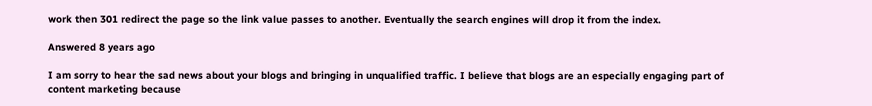work then 301 redirect the page so the link value passes to another. Eventually the search engines will drop it from the index.

Answered 8 years ago

I am sorry to hear the sad news about your blogs and bringing in unqualified traffic. I believe that blogs are an especially engaging part of content marketing because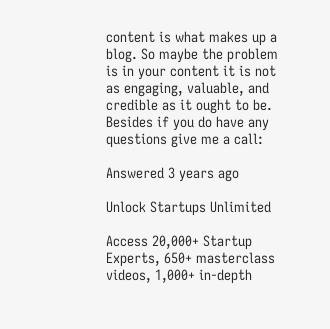content is what makes up a blog. So maybe the problem is in your content it is not as engaging, valuable, and credible as it ought to be.
Besides if you do have any questions give me a call:

Answered 3 years ago

Unlock Startups Unlimited

Access 20,000+ Startup Experts, 650+ masterclass videos, 1,000+ in-depth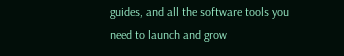guides, and all the software tools you need to launch and grow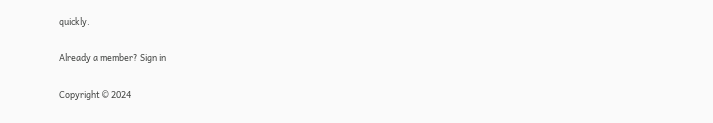quickly.

Already a member? Sign in

Copyright © 2024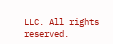LLC. All rights reserved.